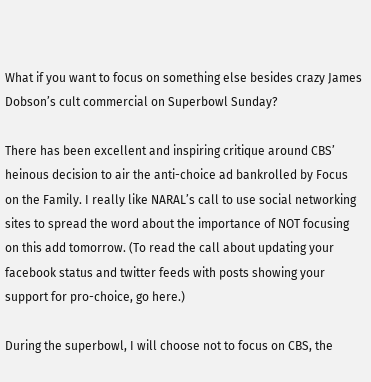What if you want to focus on something else besides crazy James Dobson’s cult commercial on Superbowl Sunday?

There has been excellent and inspiring critique around CBS’ heinous decision to air the anti-choice ad bankrolled by Focus on the Family. I really like NARAL’s call to use social networking sites to spread the word about the importance of NOT focusing on this add tomorrow. (To read the call about updating your facebook status and twitter feeds with posts showing your support for pro-choice, go here.)

During the superbowl, I will choose not to focus on CBS, the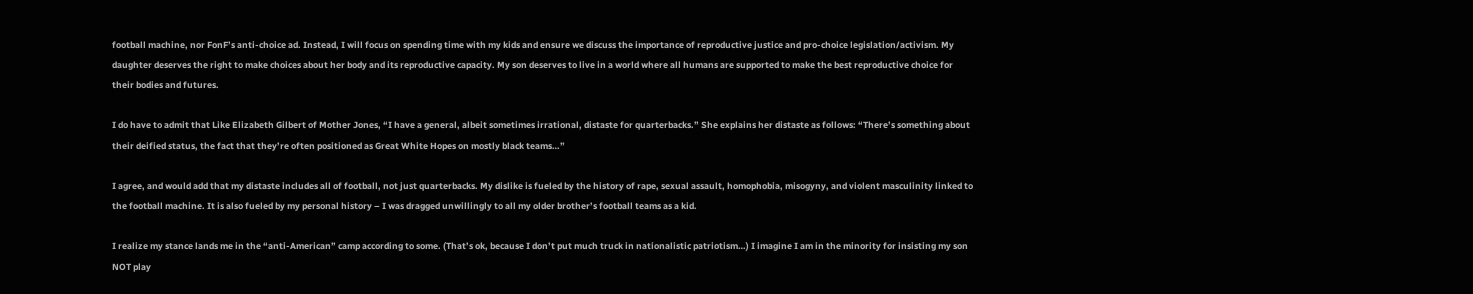football machine, nor FonF’s anti-choice ad. Instead, I will focus on spending time with my kids and ensure we discuss the importance of reproductive justice and pro-choice legislation/activism. My daughter deserves the right to make choices about her body and its reproductive capacity. My son deserves to live in a world where all humans are supported to make the best reproductive choice for their bodies and futures.

I do have to admit that Like Elizabeth Gilbert of Mother Jones, “I have a general, albeit sometimes irrational, distaste for quarterbacks.” She explains her distaste as follows: “There’s something about their deified status, the fact that they’re often positioned as Great White Hopes on mostly black teams…”

I agree, and would add that my distaste includes all of football, not just quarterbacks. My dislike is fueled by the history of rape, sexual assault, homophobia, misogyny, and violent masculinity linked to the football machine. It is also fueled by my personal history – I was dragged unwillingly to all my older brother’s football teams as a kid.

I realize my stance lands me in the “anti-American” camp according to some. (That’s ok, because I don’t put much truck in nationalistic patriotism…) I imagine I am in the minority for insisting my son NOT play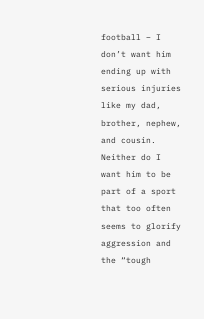football – I don’t want him ending up with serious injuries like my dad, brother, nephew, and cousin. Neither do I want him to be part of a sport that too often seems to glorify aggression and the “tough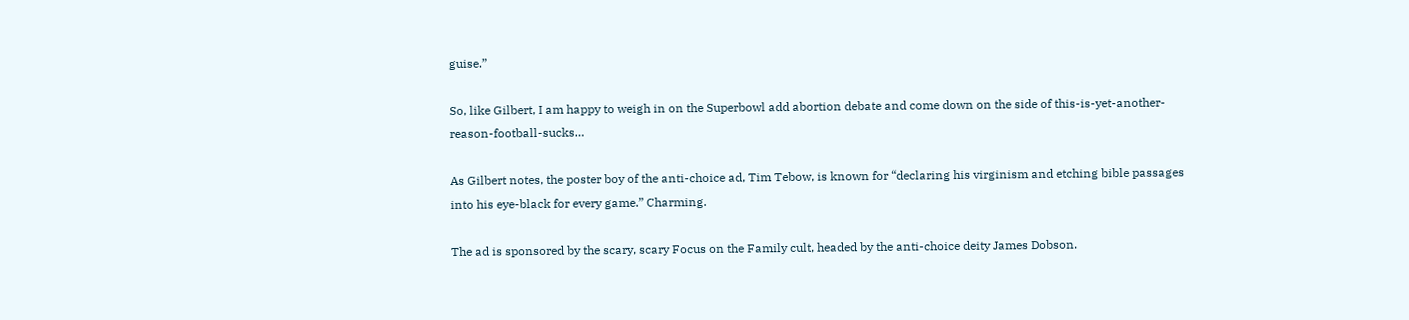guise.”

So, like Gilbert, I am happy to weigh in on the Superbowl add abortion debate and come down on the side of this-is-yet-another-reason-football-sucks…

As Gilbert notes, the poster boy of the anti-choice ad, Tim Tebow, is known for “declaring his virginism and etching bible passages into his eye-black for every game.” Charming.

The ad is sponsored by the scary, scary Focus on the Family cult, headed by the anti-choice deity James Dobson.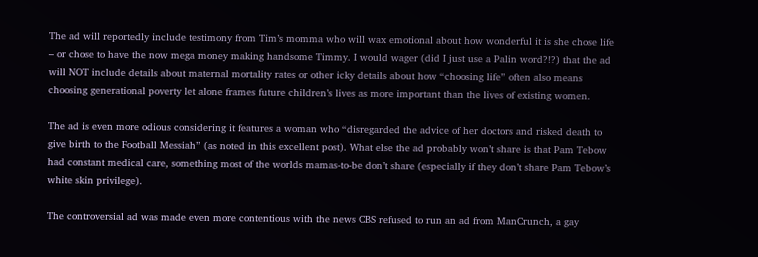The ad will reportedly include testimony from Tim’s momma who will wax emotional about how wonderful it is she chose life – or chose to have the now mega money making handsome Timmy. I would wager (did I just use a Palin word?!?) that the ad will NOT include details about maternal mortality rates or other icky details about how “choosing life” often also means choosing generational poverty let alone frames future children’s lives as more important than the lives of existing women.

The ad is even more odious considering it features a woman who “disregarded the advice of her doctors and risked death to give birth to the Football Messiah” (as noted in this excellent post). What else the ad probably won’t share is that Pam Tebow had constant medical care, something most of the worlds mamas-to-be don’t share (especially if they don’t share Pam Tebow’s white skin privilege).

The controversial ad was made even more contentious with the news CBS refused to run an ad from ManCrunch, a gay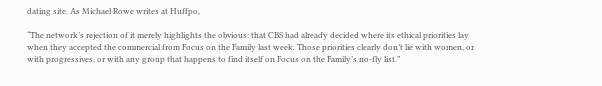dating site. As Michael Rowe writes at Huffpo,

“The network’s rejection of it merely highlights the obvious: that CBS had already decided where its ethical priorities lay when they accepted the commercial from Focus on the Family last week. Those priorities clearly don’t lie with women, or with progressives, or with any group that happens to find itself on Focus on the Family’s no-fly list.”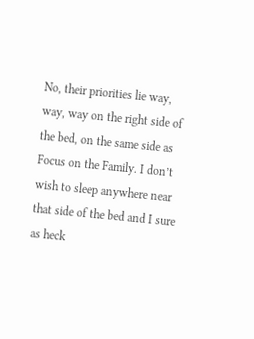No, their priorities lie way, way, way on the right side of the bed, on the same side as Focus on the Family. I don’t wish to sleep anywhere near that side of the bed and I sure as heck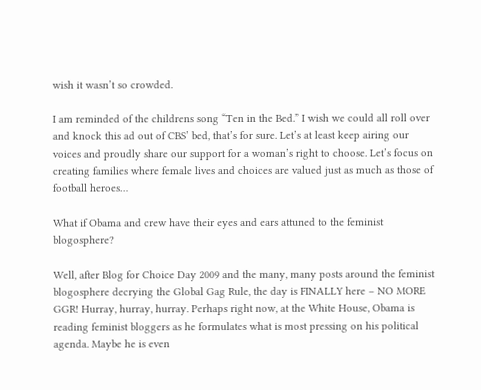wish it wasn’t so crowded.

I am reminded of the childrens song “Ten in the Bed.” I wish we could all roll over and knock this ad out of CBS’ bed, that’s for sure. Let’s at least keep airing our voices and proudly share our support for a woman’s right to choose. Let’s focus on creating families where female lives and choices are valued just as much as those of football heroes…

What if Obama and crew have their eyes and ears attuned to the feminist blogosphere?

Well, after Blog for Choice Day 2009 and the many, many posts around the feminist blogosphere decrying the Global Gag Rule, the day is FINALLY here – NO MORE GGR! Hurray, hurray, hurray. Perhaps right now, at the White House, Obama is reading feminist bloggers as he formulates what is most pressing on his political agenda. Maybe he is even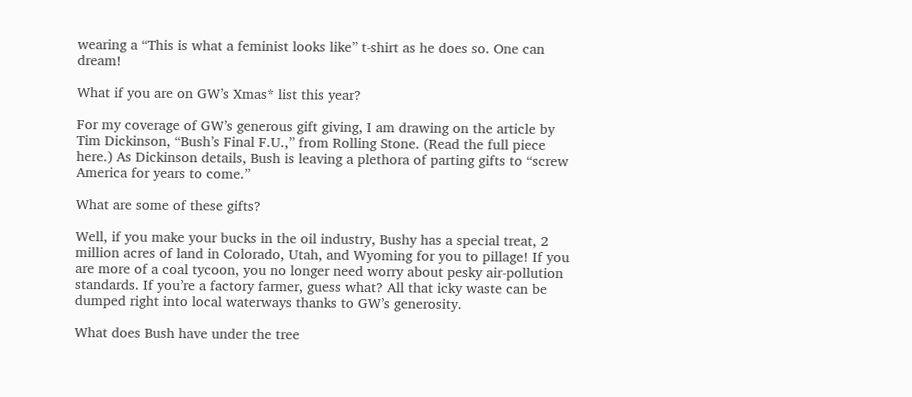wearing a “This is what a feminist looks like” t-shirt as he does so. One can dream!

What if you are on GW’s Xmas* list this year?

For my coverage of GW’s generous gift giving, I am drawing on the article by Tim Dickinson, “Bush’s Final F.U.,” from Rolling Stone. (Read the full piece here.) As Dickinson details, Bush is leaving a plethora of parting gifts to “screw America for years to come.”

What are some of these gifts?

Well, if you make your bucks in the oil industry, Bushy has a special treat, 2 million acres of land in Colorado, Utah, and Wyoming for you to pillage! If you are more of a coal tycoon, you no longer need worry about pesky air-pollution standards. If you’re a factory farmer, guess what? All that icky waste can be dumped right into local waterways thanks to GW’s generosity.

What does Bush have under the tree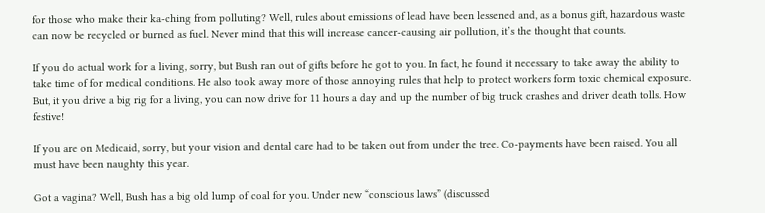for those who make their ka-ching from polluting? Well, rules about emissions of lead have been lessened and, as a bonus gift, hazardous waste can now be recycled or burned as fuel. Never mind that this will increase cancer-causing air pollution, it’s the thought that counts.

If you do actual work for a living, sorry, but Bush ran out of gifts before he got to you. In fact, he found it necessary to take away the ability to take time of for medical conditions. He also took away more of those annoying rules that help to protect workers form toxic chemical exposure. But, it you drive a big rig for a living, you can now drive for 11 hours a day and up the number of big truck crashes and driver death tolls. How festive!

If you are on Medicaid, sorry, but your vision and dental care had to be taken out from under the tree. Co-payments have been raised. You all must have been naughty this year.

Got a vagina? Well, Bush has a big old lump of coal for you. Under new “conscious laws” (discussed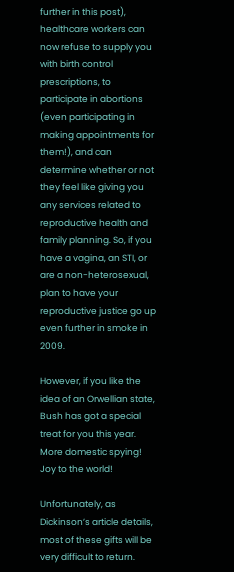further in this post), healthcare workers can now refuse to supply you with birth control prescriptions, to participate in abortions (even participating in making appointments for them!), and can determine whether or not they feel like giving you any services related to reproductive health and family planning. So, if you have a vagina, an STI, or are a non-heterosexual, plan to have your reproductive justice go up even further in smoke in 2009.

However, if you like the idea of an Orwellian state, Bush has got a special treat for you this year. More domestic spying! Joy to the world!

Unfortunately, as Dickinson’s article details, most of these gifts will be very difficult to return.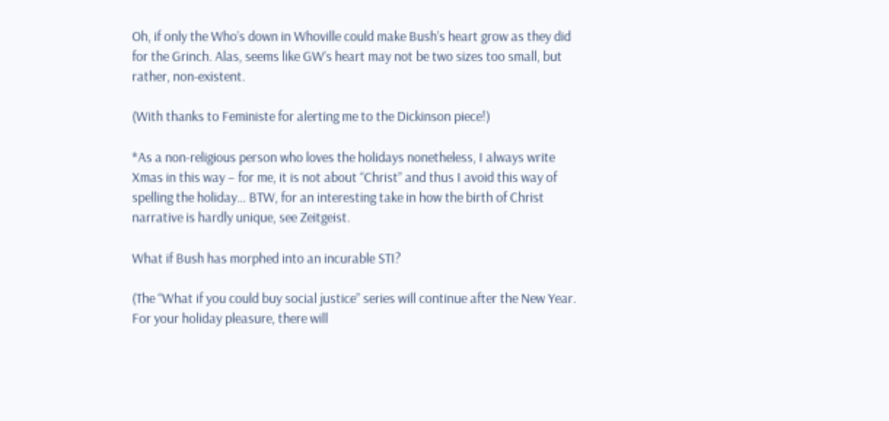Oh, if only the Who’s down in Whoville could make Bush’s heart grow as they did for the Grinch. Alas, seems like GW’s heart may not be two sizes too small, but rather, non-existent.

(With thanks to Feministe for alerting me to the Dickinson piece!)

*As a non-religious person who loves the holidays nonetheless, I always write Xmas in this way – for me, it is not about “Christ” and thus I avoid this way of spelling the holiday… BTW, for an interesting take in how the birth of Christ narrative is hardly unique, see Zeitgeist.

What if Bush has morphed into an incurable STI?

(The “What if you could buy social justice” series will continue after the New Year. For your holiday pleasure, there will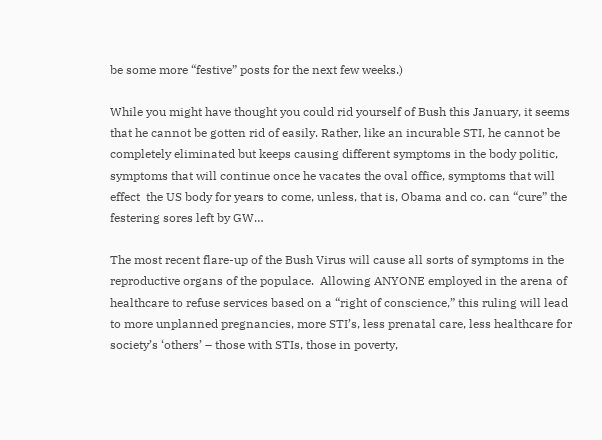be some more “festive” posts for the next few weeks.)

While you might have thought you could rid yourself of Bush this January, it seems that he cannot be gotten rid of easily. Rather, like an incurable STI, he cannot be completely eliminated but keeps causing different symptoms in the body politic, symptoms that will continue once he vacates the oval office, symptoms that will effect  the US body for years to come, unless, that is, Obama and co. can “cure” the festering sores left by GW…

The most recent flare-up of the Bush Virus will cause all sorts of symptoms in the reproductive organs of the populace.  Allowing ANYONE employed in the arena of healthcare to refuse services based on a “right of conscience,” this ruling will lead to more unplanned pregnancies, more STI’s, less prenatal care, less healthcare for society’s ‘others’ – those with STIs, those in poverty,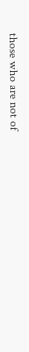those who are not of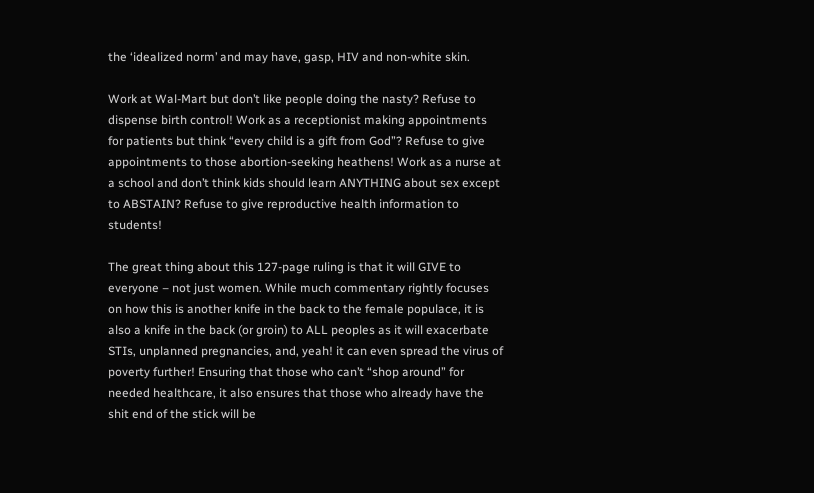the ‘idealized norm’ and may have, gasp, HIV and non-white skin.

Work at Wal-Mart but don’t like people doing the nasty? Refuse to dispense birth control! Work as a receptionist making appointments for patients but think “every child is a gift from God”? Refuse to give appointments to those abortion-seeking heathens! Work as a nurse at a school and don’t think kids should learn ANYTHING about sex except to ABSTAIN? Refuse to give reproductive health information to students!

The great thing about this 127-page ruling is that it will GIVE to everyone – not just women. While much commentary rightly focuses on how this is another knife in the back to the female populace, it is also a knife in the back (or groin) to ALL peoples as it will exacerbate STIs, unplanned pregnancies, and, yeah! it can even spread the virus of poverty further! Ensuring that those who can’t “shop around” for needed healthcare, it also ensures that those who already have the shit end of the stick will be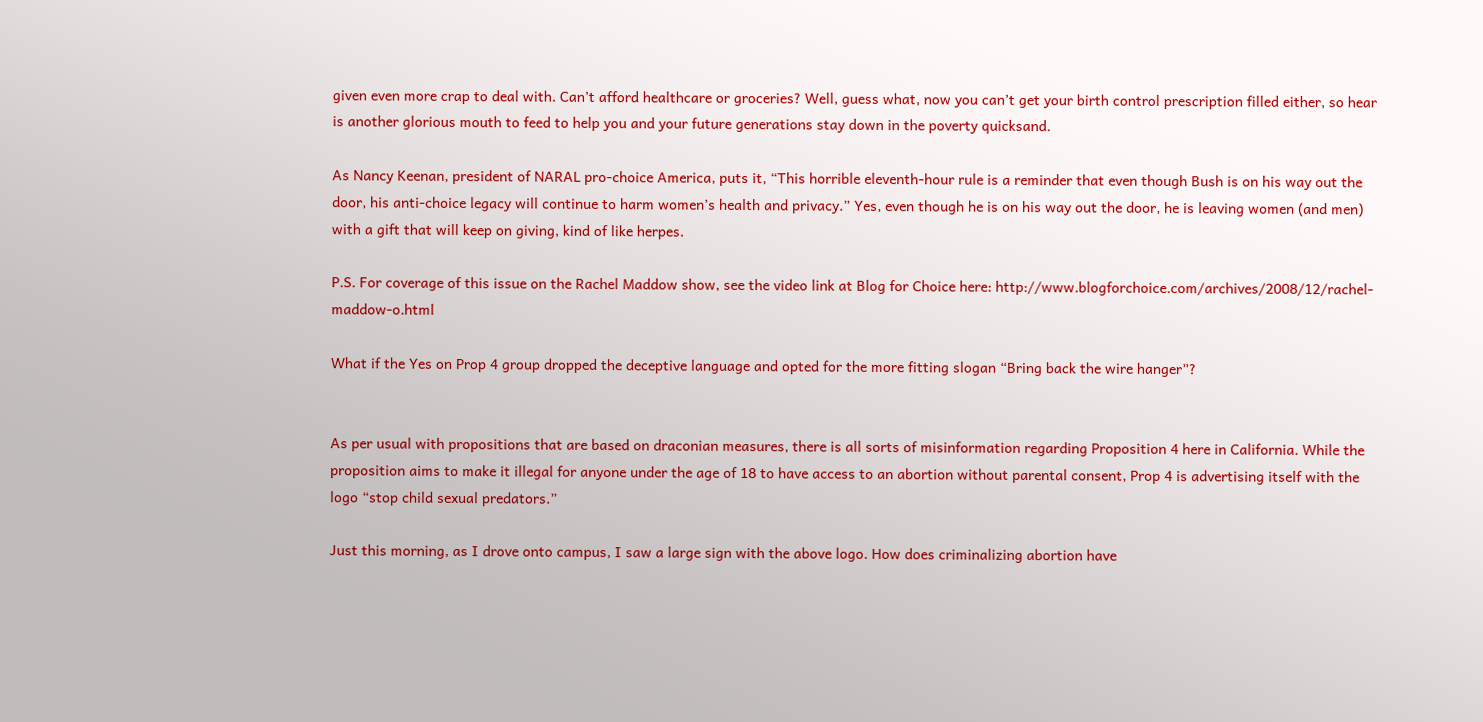given even more crap to deal with. Can’t afford healthcare or groceries? Well, guess what, now you can’t get your birth control prescription filled either, so hear is another glorious mouth to feed to help you and your future generations stay down in the poverty quicksand.

As Nancy Keenan, president of NARAL pro-choice America, puts it, “This horrible eleventh-hour rule is a reminder that even though Bush is on his way out the door, his anti-choice legacy will continue to harm women’s health and privacy.” Yes, even though he is on his way out the door, he is leaving women (and men) with a gift that will keep on giving, kind of like herpes.

P.S. For coverage of this issue on the Rachel Maddow show, see the video link at Blog for Choice here: http://www.blogforchoice.com/archives/2008/12/rachel-maddow-o.html

What if the Yes on Prop 4 group dropped the deceptive language and opted for the more fitting slogan “Bring back the wire hanger”?


As per usual with propositions that are based on draconian measures, there is all sorts of misinformation regarding Proposition 4 here in California. While the proposition aims to make it illegal for anyone under the age of 18 to have access to an abortion without parental consent, Prop 4 is advertising itself with the logo “stop child sexual predators.”

Just this morning, as I drove onto campus, I saw a large sign with the above logo. How does criminalizing abortion have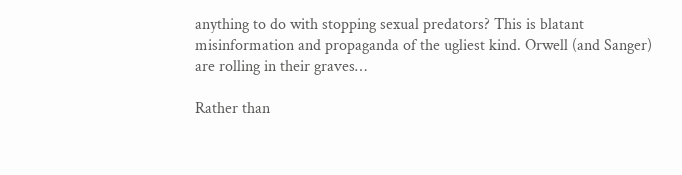anything to do with stopping sexual predators? This is blatant misinformation and propaganda of the ugliest kind. Orwell (and Sanger) are rolling in their graves…

Rather than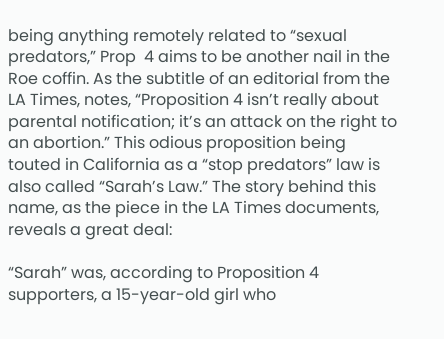being anything remotely related to “sexual predators,” Prop  4 aims to be another nail in the Roe coffin. As the subtitle of an editorial from the LA Times, notes, “Proposition 4 isn’t really about parental notification; it’s an attack on the right to an abortion.” This odious proposition being touted in California as a “stop predators” law is also called “Sarah’s Law.” The story behind this name, as the piece in the LA Times documents, reveals a great deal:

“Sarah” was, according to Proposition 4 supporters, a 15-year-old girl who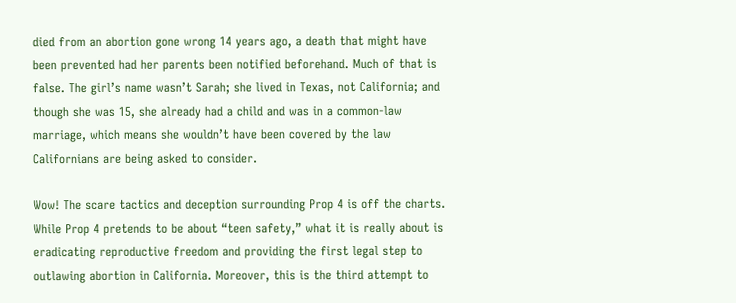died from an abortion gone wrong 14 years ago, a death that might have been prevented had her parents been notified beforehand. Much of that is false. The girl’s name wasn’t Sarah; she lived in Texas, not California; and though she was 15, she already had a child and was in a common-law marriage, which means she wouldn’t have been covered by the law Californians are being asked to consider.

Wow! The scare tactics and deception surrounding Prop 4 is off the charts. While Prop 4 pretends to be about “teen safety,” what it is really about is eradicating reproductive freedom and providing the first legal step to outlawing abortion in California. Moreover, this is the third attempt to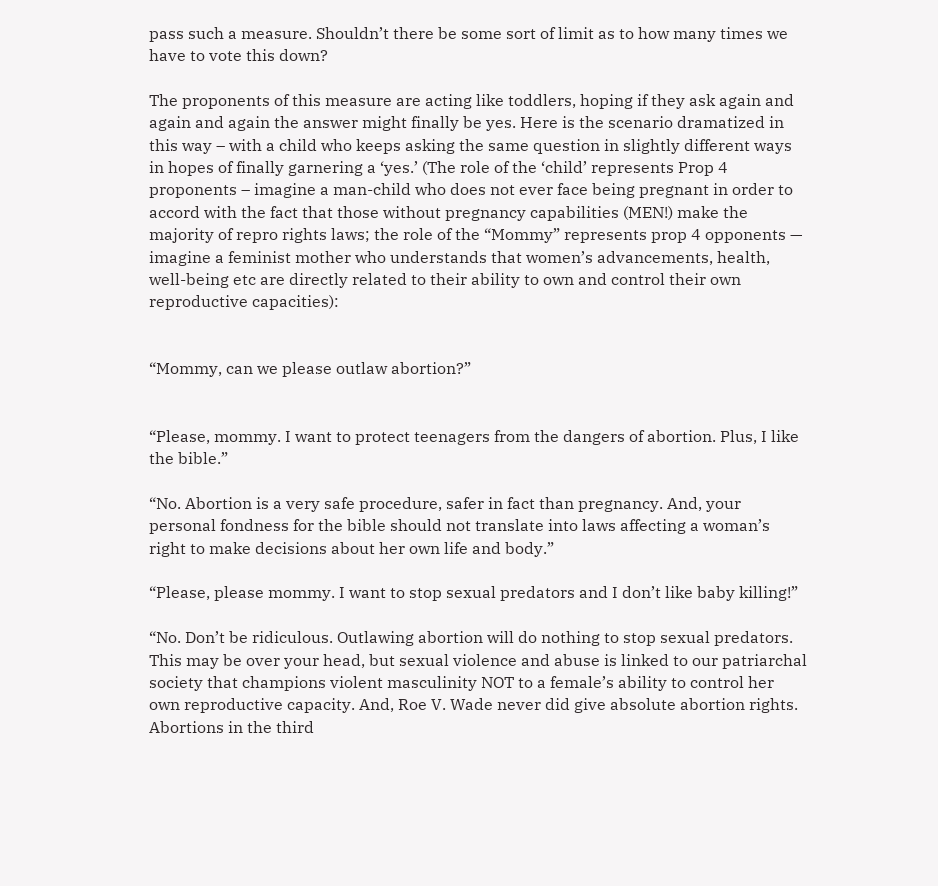pass such a measure. Shouldn’t there be some sort of limit as to how many times we have to vote this down?

The proponents of this measure are acting like toddlers, hoping if they ask again and again and again the answer might finally be yes. Here is the scenario dramatized in this way – with a child who keeps asking the same question in slightly different ways in hopes of finally garnering a ‘yes.’ (The role of the ‘child’ represents Prop 4 proponents – imagine a man-child who does not ever face being pregnant in order to accord with the fact that those without pregnancy capabilities (MEN!) make the majority of repro rights laws; the role of the “Mommy” represents prop 4 opponents — imagine a feminist mother who understands that women’s advancements, health, well-being etc are directly related to their ability to own and control their own reproductive capacities):


“Mommy, can we please outlaw abortion?”


“Please, mommy. I want to protect teenagers from the dangers of abortion. Plus, I like the bible.”

“No. Abortion is a very safe procedure, safer in fact than pregnancy. And, your personal fondness for the bible should not translate into laws affecting a woman’s right to make decisions about her own life and body.”

“Please, please mommy. I want to stop sexual predators and I don’t like baby killing!”

“No. Don’t be ridiculous. Outlawing abortion will do nothing to stop sexual predators. This may be over your head, but sexual violence and abuse is linked to our patriarchal society that champions violent masculinity NOT to a female’s ability to control her own reproductive capacity. And, Roe V. Wade never did give absolute abortion rights. Abortions in the third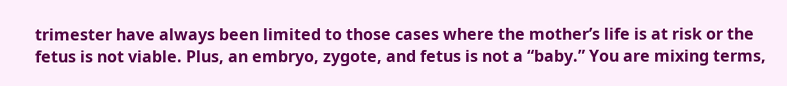trimester have always been limited to those cases where the mother’s life is at risk or the fetus is not viable. Plus, an embryo, zygote, and fetus is not a “baby.” You are mixing terms,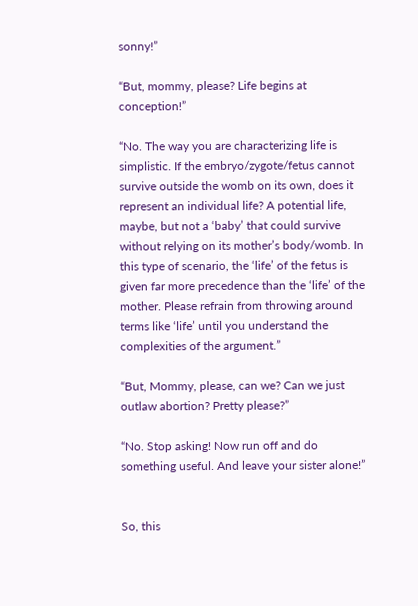sonny!”

“But, mommy, please? Life begins at conception!”

“No. The way you are characterizing life is simplistic. If the embryo/zygote/fetus cannot survive outside the womb on its own, does it represent an individual life? A potential life, maybe, but not a ‘baby’ that could survive without relying on its mother’s body/womb. In this type of scenario, the ‘life’ of the fetus is given far more precedence than the ‘life’ of the mother. Please refrain from throwing around terms like ‘life’ until you understand the complexities of the argument.”

“But, Mommy, please, can we? Can we just outlaw abortion? Pretty please?”

“No. Stop asking! Now run off and do something useful. And leave your sister alone!”


So, this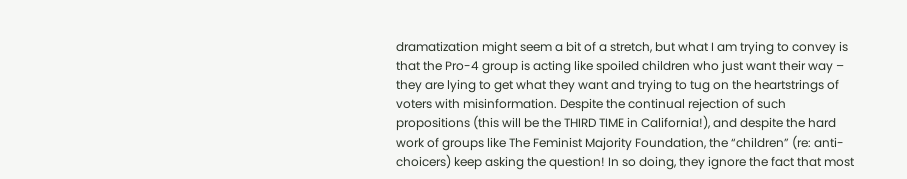dramatization might seem a bit of a stretch, but what I am trying to convey is that the Pro-4 group is acting like spoiled children who just want their way – they are lying to get what they want and trying to tug on the heartstrings of voters with misinformation. Despite the continual rejection of such propositions (this will be the THIRD TIME in California!), and despite the hard work of groups like The Feminist Majority Foundation, the “children” (re: anti-choicers) keep asking the question! In so doing, they ignore the fact that most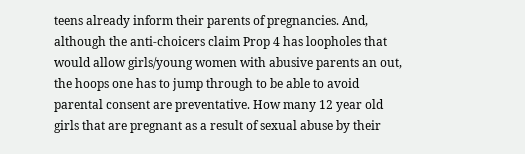teens already inform their parents of pregnancies. And, although the anti-choicers claim Prop 4 has loopholes that would allow girls/young women with abusive parents an out, the hoops one has to jump through to be able to avoid parental consent are preventative. How many 12 year old girls that are pregnant as a result of sexual abuse by their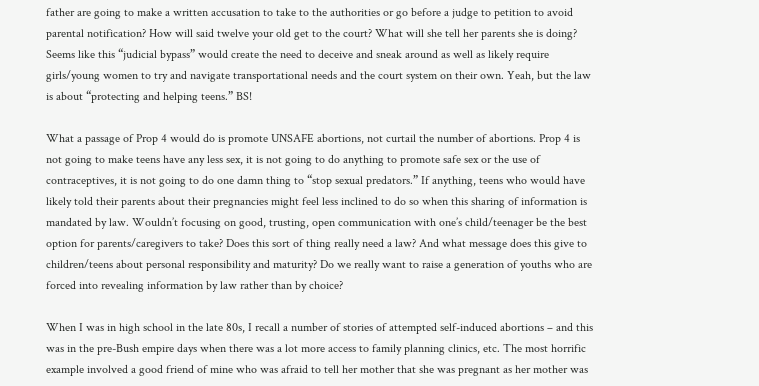father are going to make a written accusation to take to the authorities or go before a judge to petition to avoid parental notification? How will said twelve your old get to the court? What will she tell her parents she is doing? Seems like this “judicial bypass” would create the need to deceive and sneak around as well as likely require girls/young women to try and navigate transportational needs and the court system on their own. Yeah, but the law is about “protecting and helping teens.” BS!

What a passage of Prop 4 would do is promote UNSAFE abortions, not curtail the number of abortions. Prop 4 is not going to make teens have any less sex, it is not going to do anything to promote safe sex or the use of contraceptives, it is not going to do one damn thing to “stop sexual predators.” If anything, teens who would have likely told their parents about their pregnancies might feel less inclined to do so when this sharing of information is mandated by law. Wouldn’t focusing on good, trusting, open communication with one’s child/teenager be the best option for parents/caregivers to take? Does this sort of thing really need a law? And what message does this give to children/teens about personal responsibility and maturity? Do we really want to raise a generation of youths who are forced into revealing information by law rather than by choice?

When I was in high school in the late 80s, I recall a number of stories of attempted self-induced abortions – and this was in the pre-Bush empire days when there was a lot more access to family planning clinics, etc. The most horrific example involved a good friend of mine who was afraid to tell her mother that she was pregnant as her mother was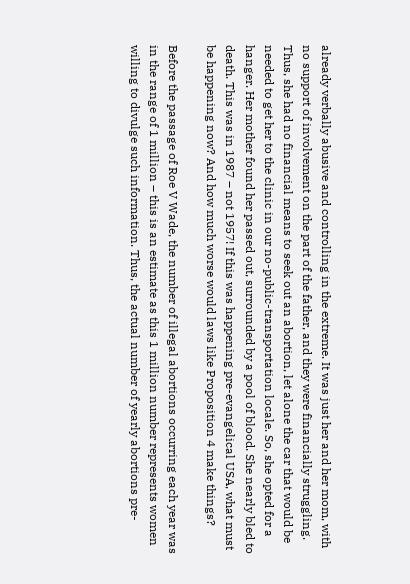already verbally abusive and controlling in the extreme. It was just her and her mom, with no support of involvement on the part of the father, and they were financially struggling. Thus, she had no financial means to seek out an abortion, let alone the car that would be needed to get her to the clinic in our no-public-transportation locale. So, she opted for a hanger. Her mother found her passed out, surrounded by a pool of blood. She nearly bled to death. This was in 1987 – not 1957! If this was happening pre-evangelical USA, what must be happening now? And how much worse would laws like Proposition 4 make things?

Before the passage of Roe V Wade, the number of illegal abortions occurring each year was in the range of 1 million – this is an estimate as this 1 million number represents women willing to divulge such information. Thus, the actual number of yearly abortions pre-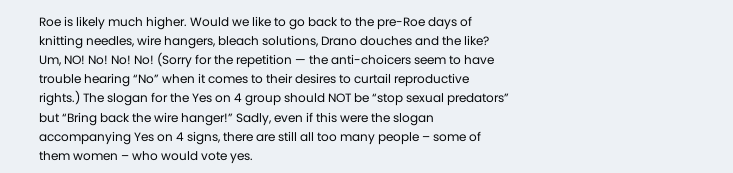Roe is likely much higher. Would we like to go back to the pre-Roe days of knitting needles, wire hangers, bleach solutions, Drano douches and the like? Um, NO! No! No! No! (Sorry for the repetition — the anti-choicers seem to have trouble hearing “No” when it comes to their desires to curtail reproductive rights.) The slogan for the Yes on 4 group should NOT be “stop sexual predators” but “Bring back the wire hanger!” Sadly, even if this were the slogan accompanying Yes on 4 signs, there are still all too many people – some of them women – who would vote yes.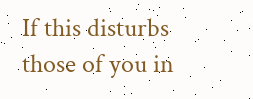If this disturbs those of you in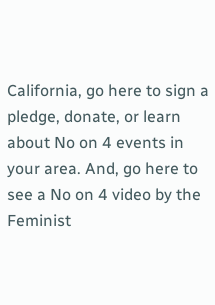California, go here to sign a pledge, donate, or learn about No on 4 events in your area. And, go here to see a No on 4 video by the Feminist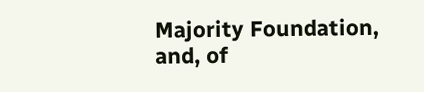Majority Foundation, and, of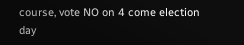course, vote NO on 4 come election day